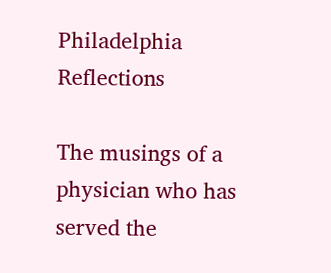Philadelphia Reflections

The musings of a physician who has served the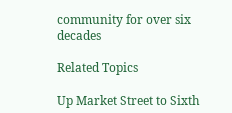community for over six decades

Related Topics

Up Market Street to Sixth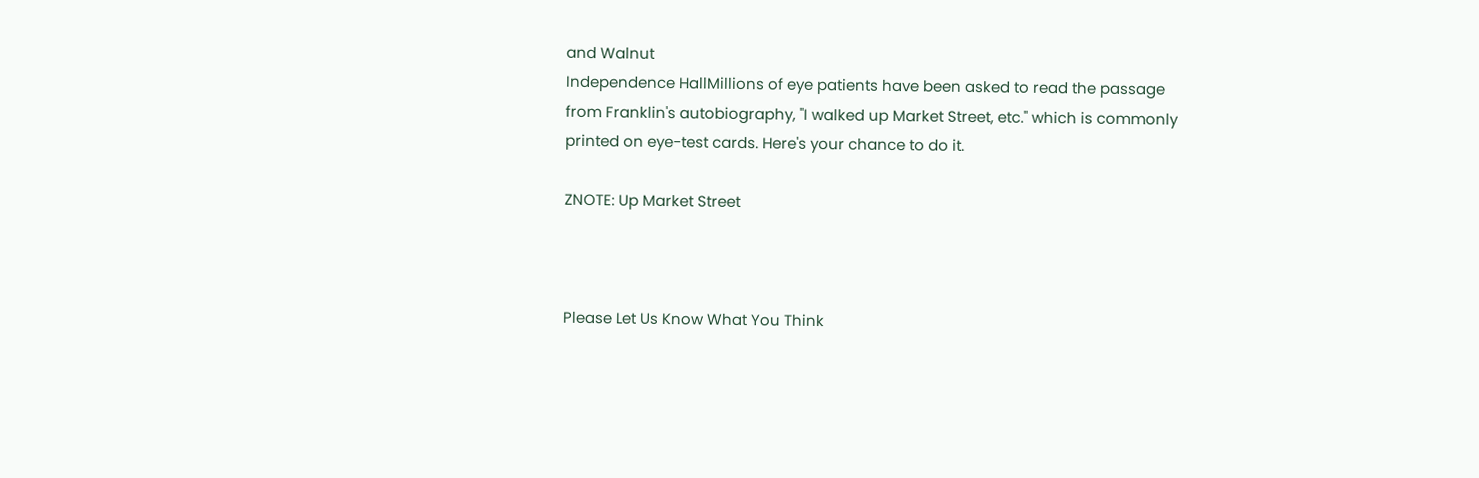and Walnut
Independence HallMillions of eye patients have been asked to read the passage from Franklin's autobiography, "I walked up Market Street, etc." which is commonly printed on eye-test cards. Here's your chance to do it.

ZNOTE: Up Market Street



Please Let Us Know What You Think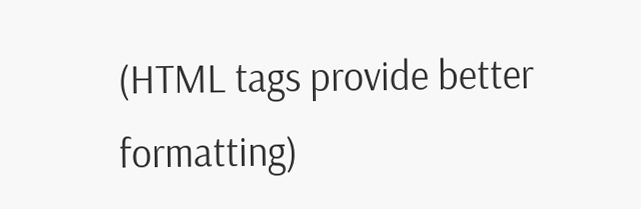(HTML tags provide better formatting)